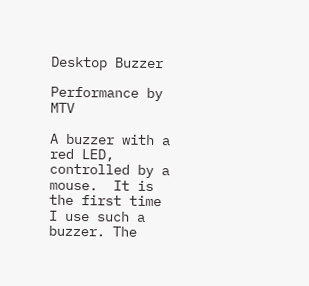Desktop Buzzer

Performance by MTV

A buzzer with a red LED, controlled by a mouse.  It is the first time I use such a buzzer. The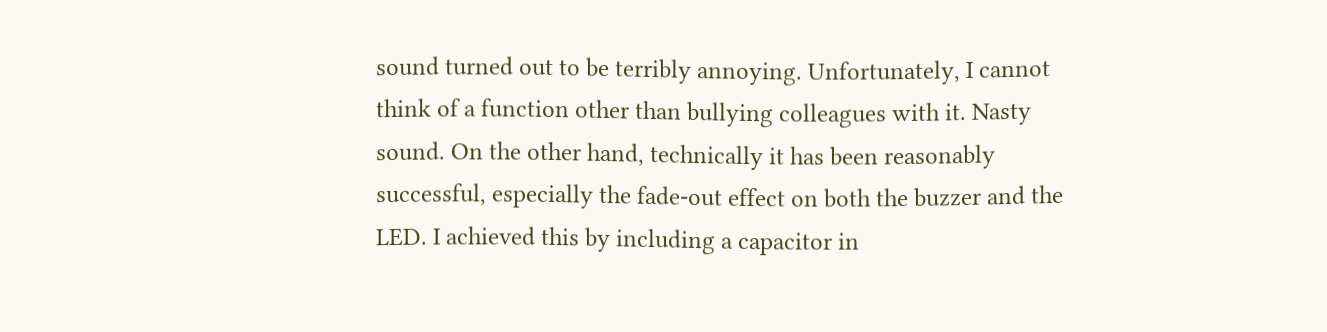sound turned out to be terribly annoying. Unfortunately, I cannot think of a function other than bullying colleagues with it. Nasty sound. On the other hand, technically it has been reasonably successful, especially the fade-out effect on both the buzzer and the LED. I achieved this by including a capacitor in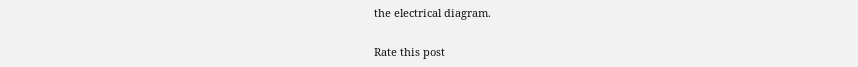the electrical diagram.

Rate this post